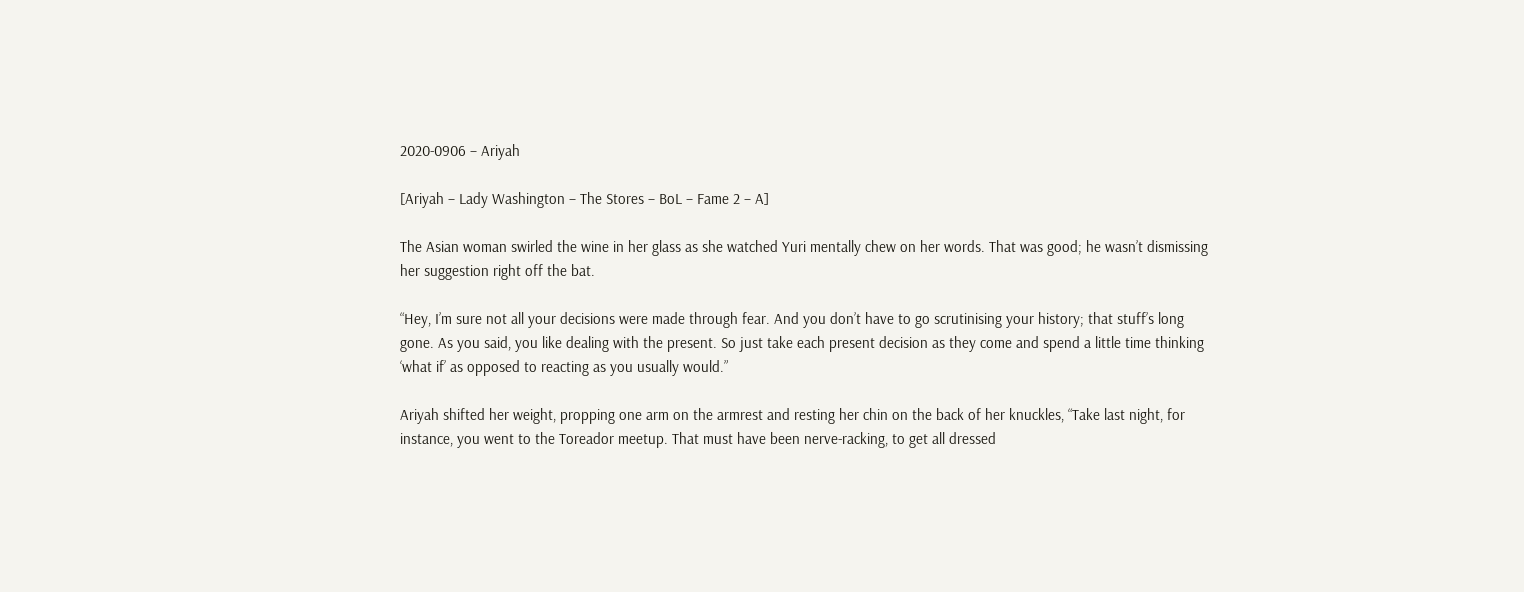2020-0906 – Ariyah

[Ariyah – Lady Washington – The Stores – BoL – Fame 2 – A]

The Asian woman swirled the wine in her glass as she watched Yuri mentally chew on her words. That was good; he wasn’t dismissing her suggestion right off the bat.

“Hey, I’m sure not all your decisions were made through fear. And you don’t have to go scrutinising your history; that stuff’s long gone. As you said, you like dealing with the present. So just take each present decision as they come and spend a little time thinking ‘what if’ as opposed to reacting as you usually would.”

Ariyah shifted her weight, propping one arm on the armrest and resting her chin on the back of her knuckles, “Take last night, for instance, you went to the Toreador meetup. That must have been nerve-racking, to get all dressed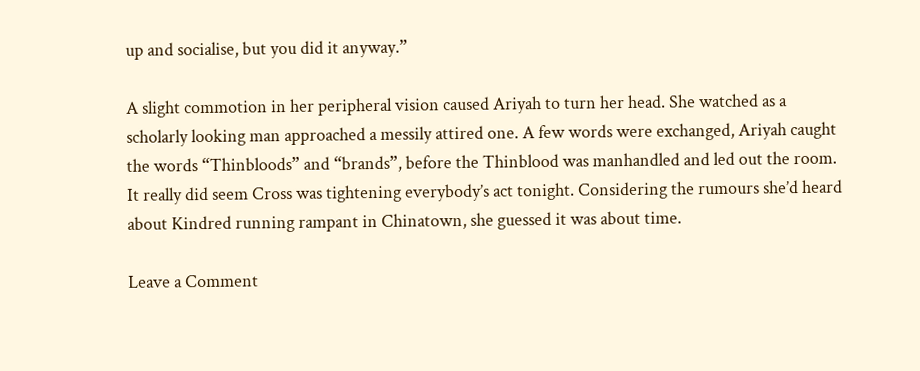up and socialise, but you did it anyway.”

A slight commotion in her peripheral vision caused Ariyah to turn her head. She watched as a scholarly looking man approached a messily attired one. A few words were exchanged, Ariyah caught the words “Thinbloods” and “brands”, before the Thinblood was manhandled and led out the room.
It really did seem Cross was tightening everybody’s act tonight. Considering the rumours she’d heard about Kindred running rampant in Chinatown, she guessed it was about time.

Leave a Comment